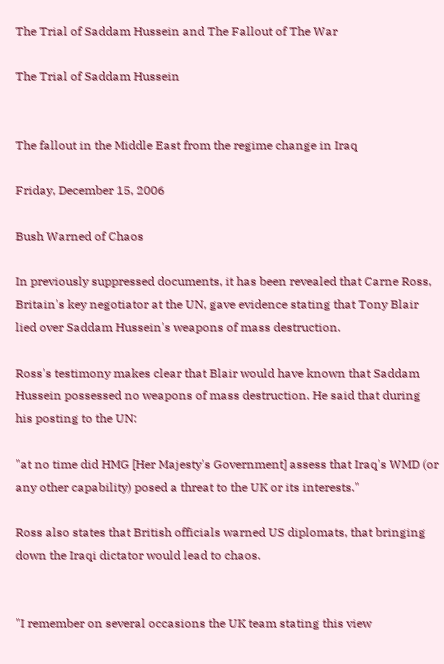The Trial of Saddam Hussein and The Fallout of The War

The Trial of Saddam Hussein


The fallout in the Middle East from the regime change in Iraq

Friday, December 15, 2006

Bush Warned of Chaos

In previously suppressed documents, it has been revealed that Carne Ross, Britain's key negotiator at the UN, gave evidence stating that Tony Blair lied over Saddam Hussein's weapons of mass destruction.

Ross's testimony makes clear that Blair would have known that Saddam Hussein possessed no weapons of mass destruction. He said that during his posting to the UN:

"at no time did HMG [Her Majesty's Government] assess that Iraq's WMD (or any other capability) posed a threat to the UK or its interests."

Ross also states that British officials warned US diplomats, that bringing down the Iraqi dictator would lead to chaos.


"I remember on several occasions the UK team stating this view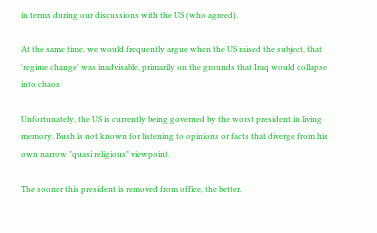in terms during our discussions with the US (who agreed).

At the same time, we would frequently argue when the US raised the subject, that 'regime change' was inadvisable, primarily on the grounds that Iraq would collapse into chaos

Unfortunately, the US is currently being governed by the worst president in living memory. Bush is not known for listening to opinions or facts that diverge from his own narrow "quasi religious" viewpoint.

The sooner this president is removed from office, the better.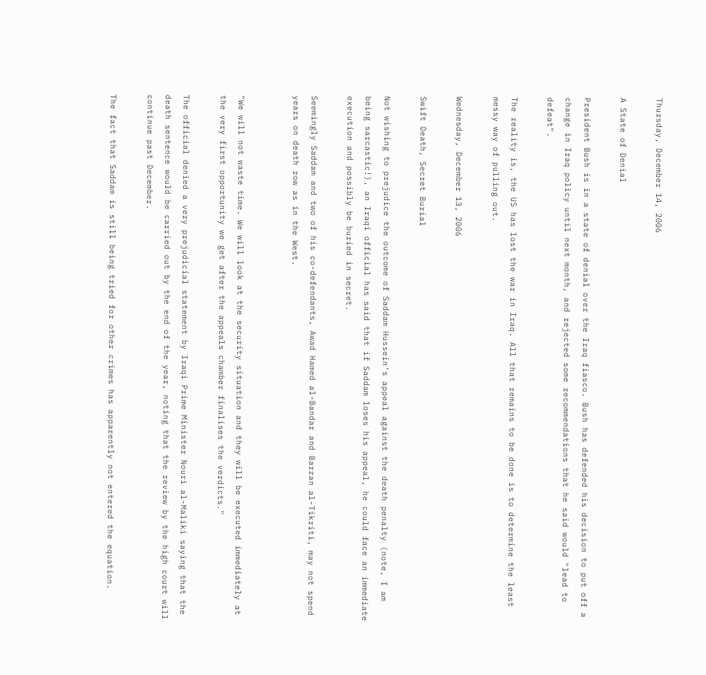Thursday, December 14, 2006

A State of Denial

President Bush is in a state of denial over the Iraq fiasco. Bush has defended his decision to put off a change in Iraq policy until next month, and rejected some recommendations that he said would "lead to defeat".

The reality is, the US has lost the war in Iraq. All that remains to be done is to determine the least messy way of pulling out.

Wednesday, December 13, 2006

Swift Death, Secret Burial

Not wishing to prejudice the outcome of Saddam Hussein's appeal against the death penalty (note, I am being sarcastic!), an Iraqi official has said that if Saddam loses his appeal, he could face an immediate execution and possibly be buried in secret.

Seemingly Saddam and two of his co-defendants, Awad Hamed al-Bandar and Barzan al-Tikriti, may not spend years on death row as in the West.


"We will not waste time. We will look at the security situation and they will be executed immediately at the very first opportunity we get after the appeals chamber finalises the verdicts."

The official denied a very prejudicial statement by Iraqi Prime Minister Nouri al-Maliki saying that the death sentence would be carried out by the end of the year, noting that the review by the high court will continue past December.

The fact that Saddam is still being tried for other crimes has apparently not entered the equation.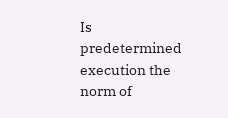Is predetermined execution the norm of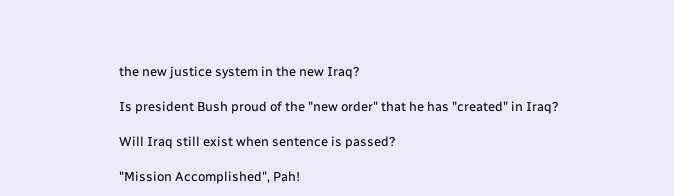the new justice system in the new Iraq?

Is president Bush proud of the "new order" that he has "created" in Iraq?

Will Iraq still exist when sentence is passed?

"Mission Accomplished", Pah!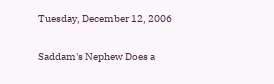Tuesday, December 12, 2006

Saddam's Nephew Does a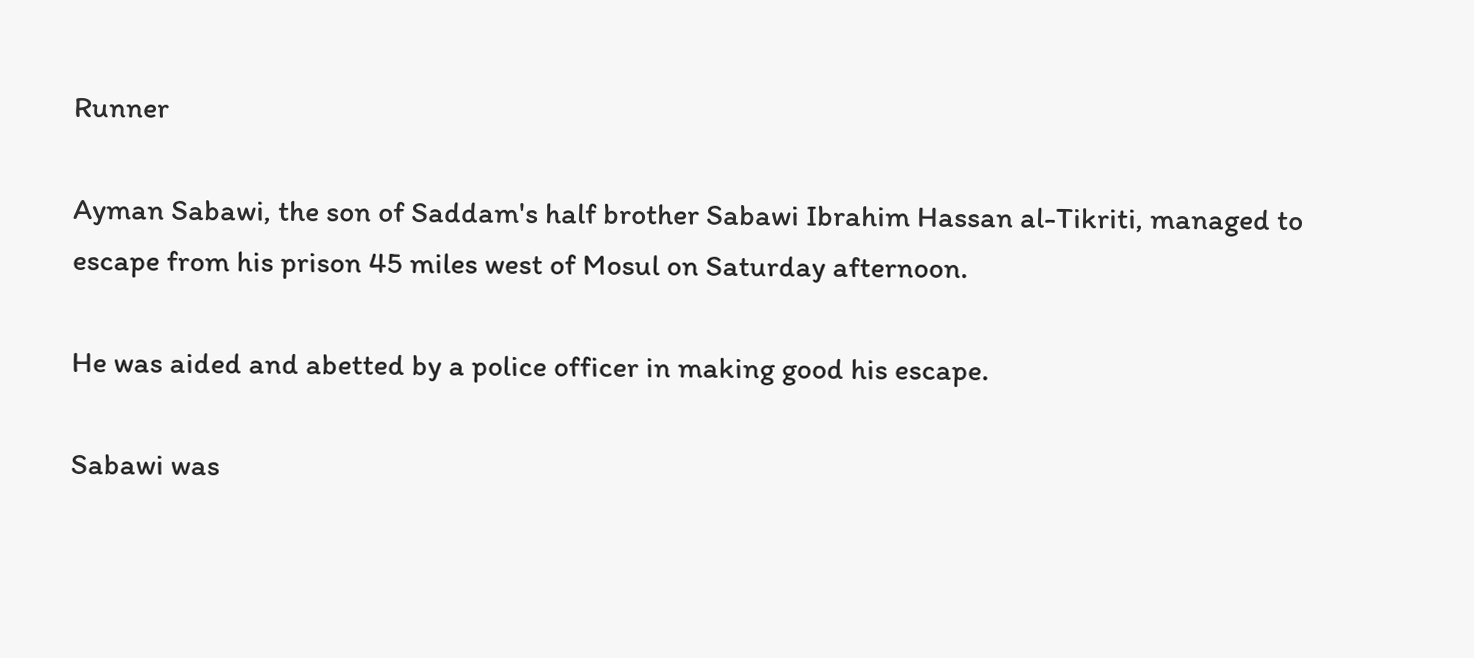Runner

Ayman Sabawi, the son of Saddam's half brother Sabawi Ibrahim Hassan al-Tikriti, managed to escape from his prison 45 miles west of Mosul on Saturday afternoon.

He was aided and abetted by a police officer in making good his escape.

Sabawi was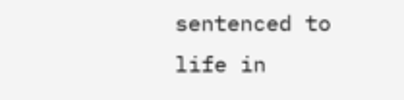sentenced to life in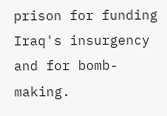prison for funding Iraq's insurgency and for bomb-making.